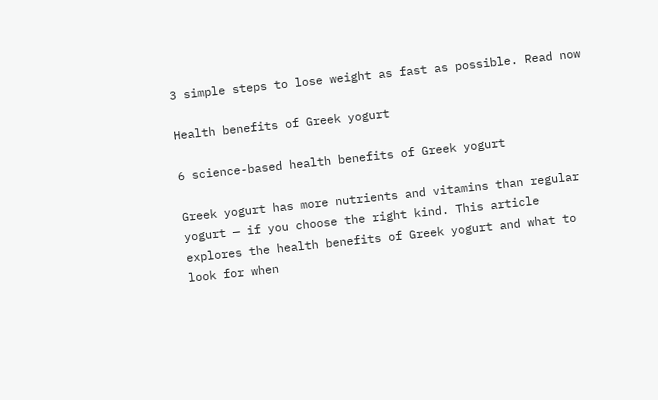3 simple steps to lose weight as fast as possible. Read now

Health benefits of Greek yogurt

6 science-based health benefits of Greek yogurt

Greek yogurt has more nutrients and vitamins than regular yogurt — if you choose the right kind. This article explores the health benefits of Greek yogurt and what to look for when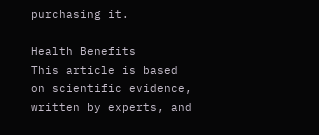purchasing it.

Health Benefits
This article is based on scientific evidence, written by experts, and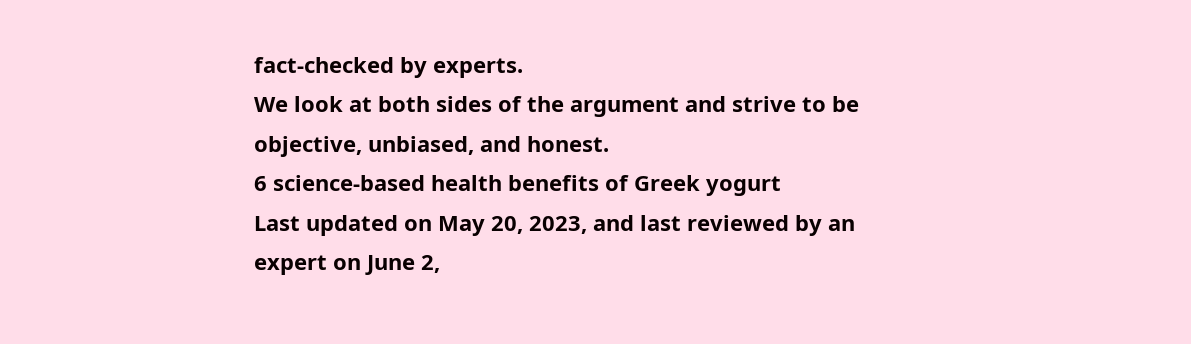fact-checked by experts.
We look at both sides of the argument and strive to be objective, unbiased, and honest.
6 science-based health benefits of Greek yogurt
Last updated on May 20, 2023, and last reviewed by an expert on June 2,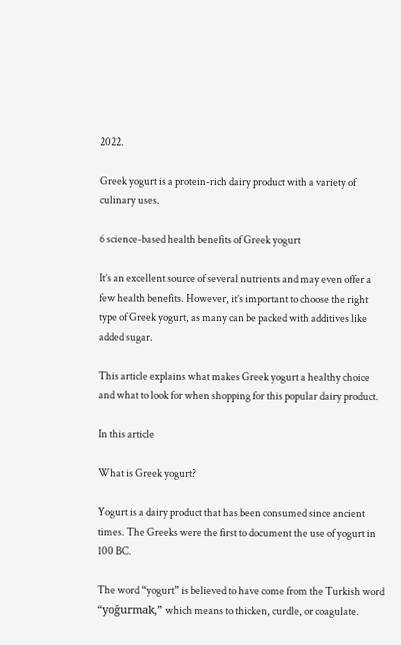2022.

Greek yogurt is a protein-rich dairy product with a variety of culinary uses.

6 science-based health benefits of Greek yogurt

It’s an excellent source of several nutrients and may even offer a few health benefits. However, it’s important to choose the right type of Greek yogurt, as many can be packed with additives like added sugar.

This article explains what makes Greek yogurt a healthy choice and what to look for when shopping for this popular dairy product.

In this article

What is Greek yogurt?

Yogurt is a dairy product that has been consumed since ancient times. The Greeks were the first to document the use of yogurt in 100 BC.

The word “yogurt” is believed to have come from the Turkish word “yoğurmak,” which means to thicken, curdle, or coagulate.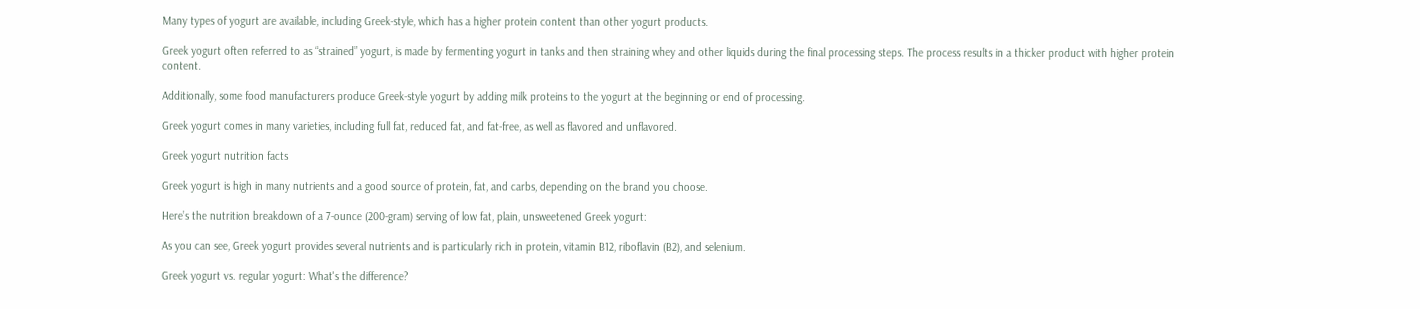Many types of yogurt are available, including Greek-style, which has a higher protein content than other yogurt products.

Greek yogurt often referred to as “strained” yogurt, is made by fermenting yogurt in tanks and then straining whey and other liquids during the final processing steps. The process results in a thicker product with higher protein content.

Additionally, some food manufacturers produce Greek-style yogurt by adding milk proteins to the yogurt at the beginning or end of processing.

Greek yogurt comes in many varieties, including full fat, reduced fat, and fat-free, as well as flavored and unflavored.

Greek yogurt nutrition facts

Greek yogurt is high in many nutrients and a good source of protein, fat, and carbs, depending on the brand you choose.

Here’s the nutrition breakdown of a 7-ounce (200-gram) serving of low fat, plain, unsweetened Greek yogurt:

As you can see, Greek yogurt provides several nutrients and is particularly rich in protein, vitamin B12, riboflavin (B2), and selenium.

Greek yogurt vs. regular yogurt: What's the difference?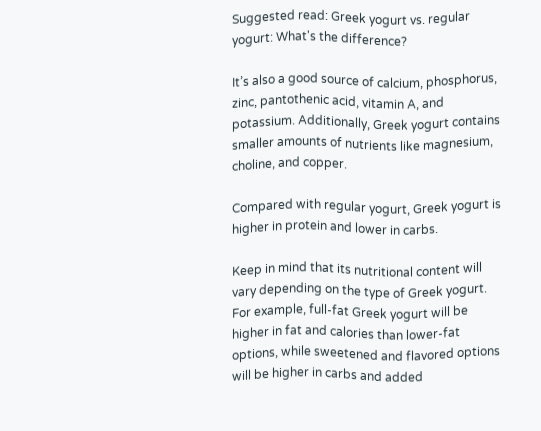Suggested read: Greek yogurt vs. regular yogurt: What's the difference?

It’s also a good source of calcium, phosphorus, zinc, pantothenic acid, vitamin A, and potassium. Additionally, Greek yogurt contains smaller amounts of nutrients like magnesium, choline, and copper.

Compared with regular yogurt, Greek yogurt is higher in protein and lower in carbs.

Keep in mind that its nutritional content will vary depending on the type of Greek yogurt. For example, full-fat Greek yogurt will be higher in fat and calories than lower-fat options, while sweetened and flavored options will be higher in carbs and added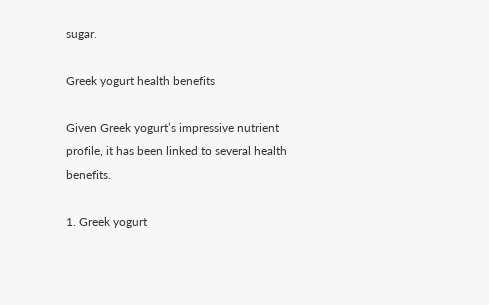sugar.

Greek yogurt health benefits

Given Greek yogurt’s impressive nutrient profile, it has been linked to several health benefits.

1. Greek yogurt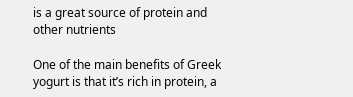is a great source of protein and other nutrients

One of the main benefits of Greek yogurt is that it’s rich in protein, a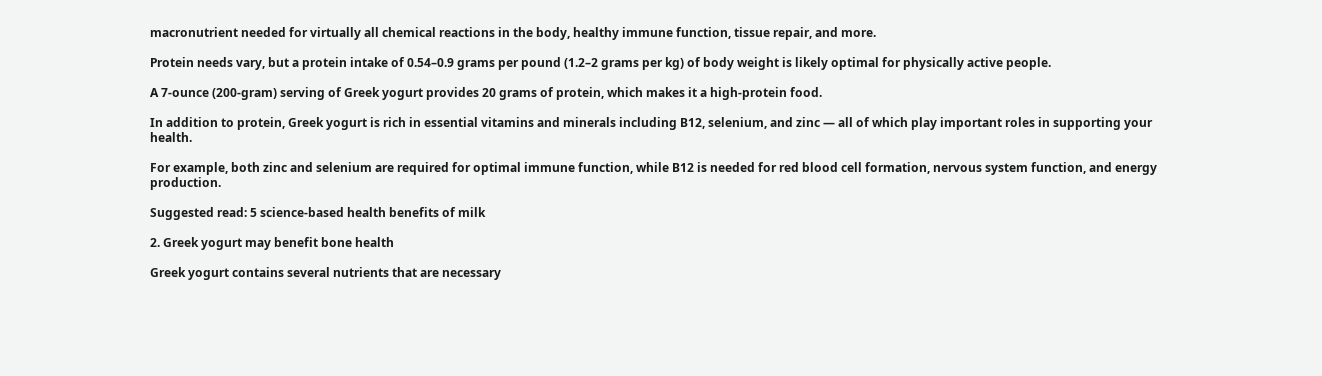macronutrient needed for virtually all chemical reactions in the body, healthy immune function, tissue repair, and more.

Protein needs vary, but a protein intake of 0.54–0.9 grams per pound (1.2–2 grams per kg) of body weight is likely optimal for physically active people.

A 7-ounce (200-gram) serving of Greek yogurt provides 20 grams of protein, which makes it a high-protein food.

In addition to protein, Greek yogurt is rich in essential vitamins and minerals including B12, selenium, and zinc — all of which play important roles in supporting your health.

For example, both zinc and selenium are required for optimal immune function, while B12 is needed for red blood cell formation, nervous system function, and energy production.

Suggested read: 5 science-based health benefits of milk

2. Greek yogurt may benefit bone health

Greek yogurt contains several nutrients that are necessary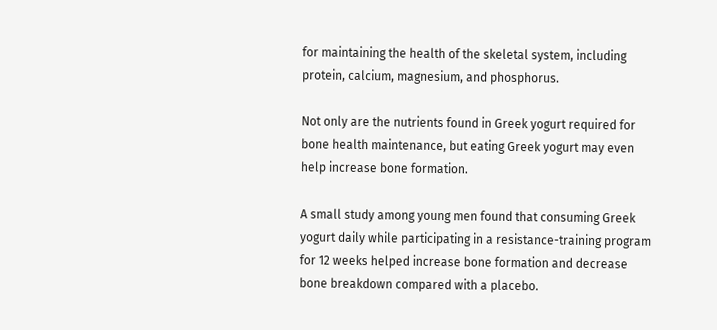for maintaining the health of the skeletal system, including protein, calcium, magnesium, and phosphorus.

Not only are the nutrients found in Greek yogurt required for bone health maintenance, but eating Greek yogurt may even help increase bone formation.

A small study among young men found that consuming Greek yogurt daily while participating in a resistance-training program for 12 weeks helped increase bone formation and decrease bone breakdown compared with a placebo.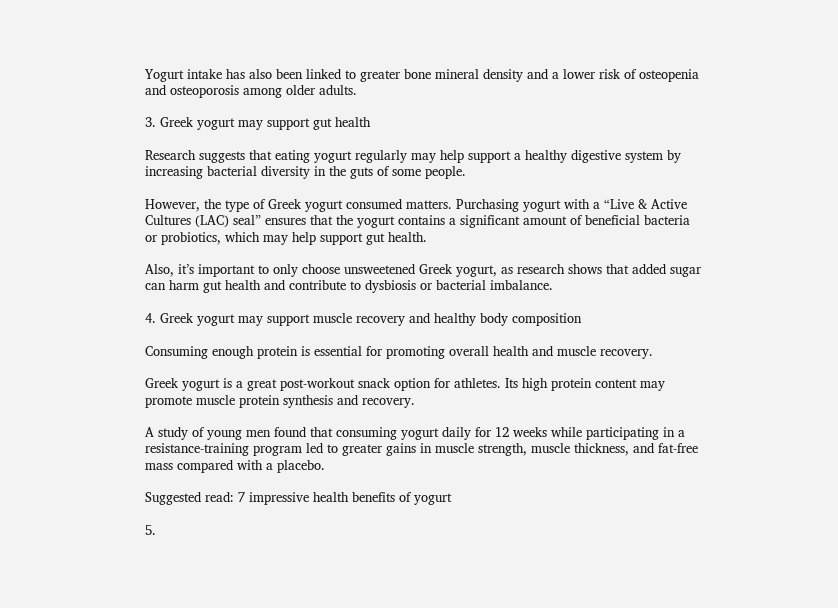Yogurt intake has also been linked to greater bone mineral density and a lower risk of osteopenia and osteoporosis among older adults.

3. Greek yogurt may support gut health

Research suggests that eating yogurt regularly may help support a healthy digestive system by increasing bacterial diversity in the guts of some people.

However, the type of Greek yogurt consumed matters. Purchasing yogurt with a “Live & Active Cultures (LAC) seal” ensures that the yogurt contains a significant amount of beneficial bacteria or probiotics, which may help support gut health.

Also, it’s important to only choose unsweetened Greek yogurt, as research shows that added sugar can harm gut health and contribute to dysbiosis or bacterial imbalance.

4. Greek yogurt may support muscle recovery and healthy body composition

Consuming enough protein is essential for promoting overall health and muscle recovery.

Greek yogurt is a great post-workout snack option for athletes. Its high protein content may promote muscle protein synthesis and recovery.

A study of young men found that consuming yogurt daily for 12 weeks while participating in a resistance-training program led to greater gains in muscle strength, muscle thickness, and fat-free mass compared with a placebo.

Suggested read: 7 impressive health benefits of yogurt

5.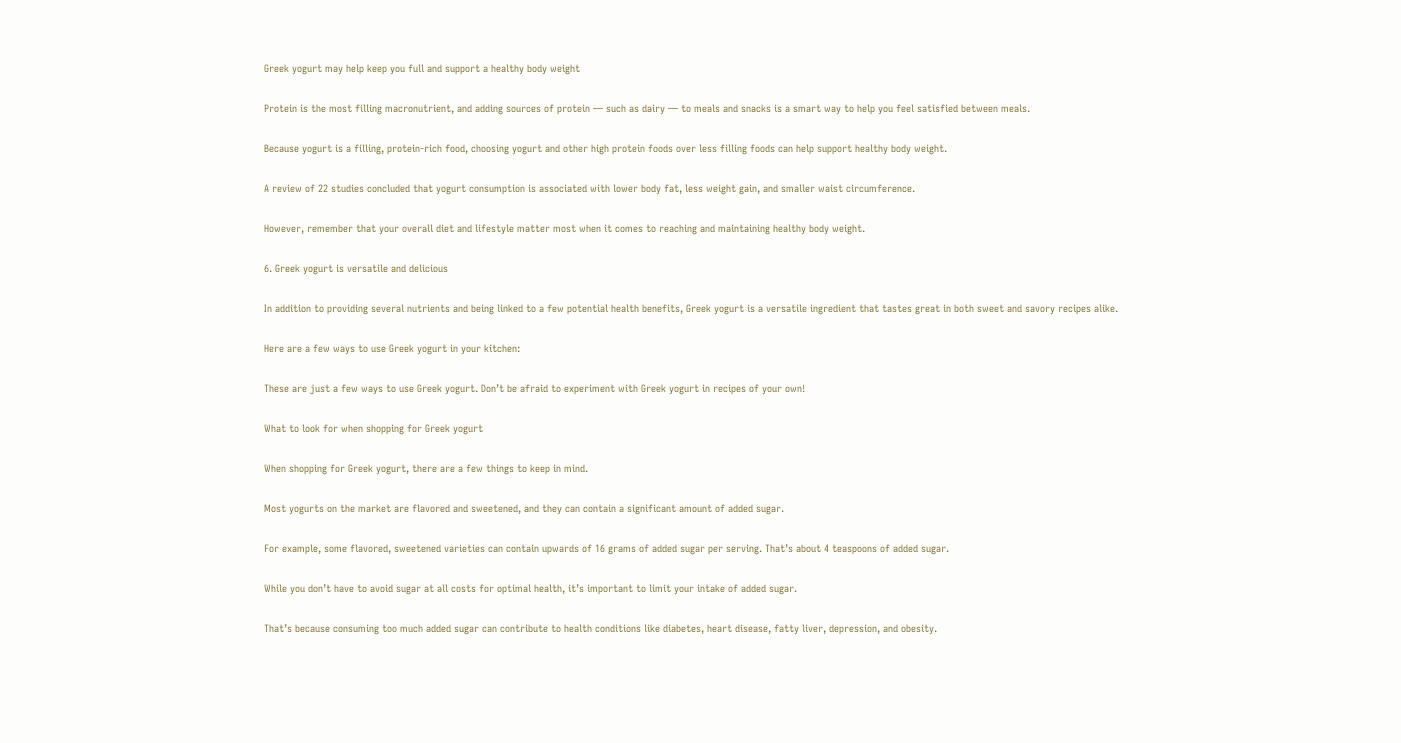Greek yogurt may help keep you full and support a healthy body weight

Protein is the most filling macronutrient, and adding sources of protein — such as dairy — to meals and snacks is a smart way to help you feel satisfied between meals.

Because yogurt is a filling, protein-rich food, choosing yogurt and other high protein foods over less filling foods can help support healthy body weight.

A review of 22 studies concluded that yogurt consumption is associated with lower body fat, less weight gain, and smaller waist circumference.

However, remember that your overall diet and lifestyle matter most when it comes to reaching and maintaining healthy body weight.

6. Greek yogurt is versatile and delicious

In addition to providing several nutrients and being linked to a few potential health benefits, Greek yogurt is a versatile ingredient that tastes great in both sweet and savory recipes alike.

Here are a few ways to use Greek yogurt in your kitchen:

These are just a few ways to use Greek yogurt. Don’t be afraid to experiment with Greek yogurt in recipes of your own!

What to look for when shopping for Greek yogurt

When shopping for Greek yogurt, there are a few things to keep in mind.

Most yogurts on the market are flavored and sweetened, and they can contain a significant amount of added sugar.

For example, some flavored, sweetened varieties can contain upwards of 16 grams of added sugar per serving. That’s about 4 teaspoons of added sugar.

While you don’t have to avoid sugar at all costs for optimal health, it’s important to limit your intake of added sugar.

That’s because consuming too much added sugar can contribute to health conditions like diabetes, heart disease, fatty liver, depression, and obesity.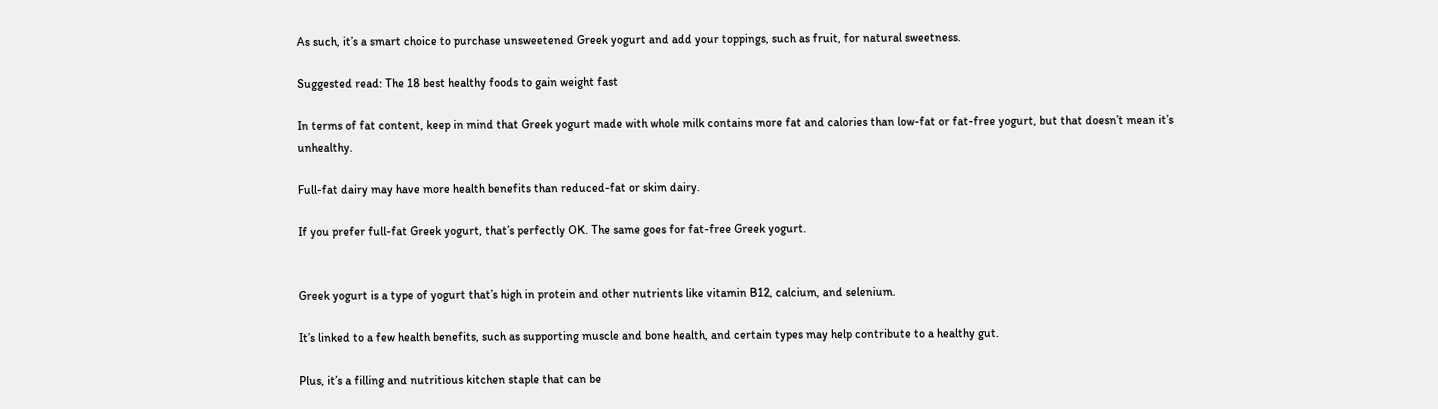As such, it’s a smart choice to purchase unsweetened Greek yogurt and add your toppings, such as fruit, for natural sweetness.

Suggested read: The 18 best healthy foods to gain weight fast

In terms of fat content, keep in mind that Greek yogurt made with whole milk contains more fat and calories than low-fat or fat-free yogurt, but that doesn’t mean it’s unhealthy.

Full-fat dairy may have more health benefits than reduced-fat or skim dairy.

If you prefer full-fat Greek yogurt, that’s perfectly OK. The same goes for fat-free Greek yogurt.


Greek yogurt is a type of yogurt that’s high in protein and other nutrients like vitamin B12, calcium, and selenium.

It’s linked to a few health benefits, such as supporting muscle and bone health, and certain types may help contribute to a healthy gut.

Plus, it’s a filling and nutritious kitchen staple that can be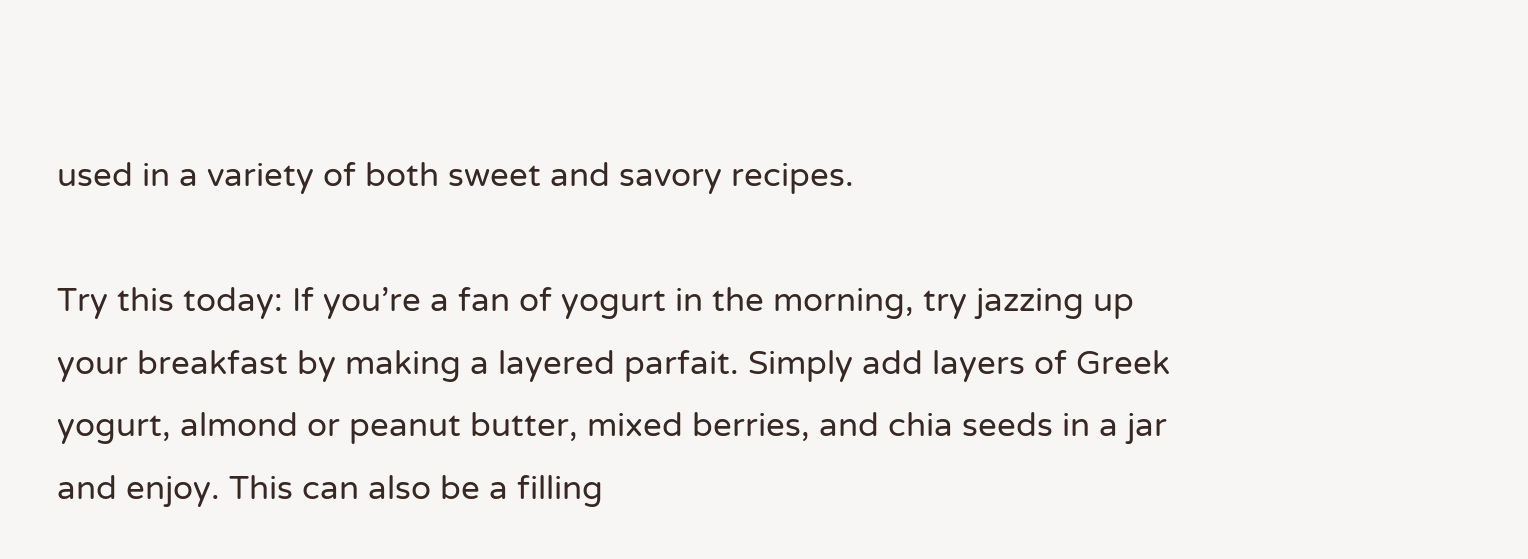used in a variety of both sweet and savory recipes.

Try this today: If you’re a fan of yogurt in the morning, try jazzing up your breakfast by making a layered parfait. Simply add layers of Greek yogurt, almond or peanut butter, mixed berries, and chia seeds in a jar and enjoy. This can also be a filling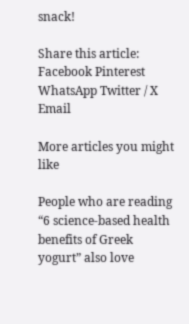snack!

Share this article: Facebook Pinterest WhatsApp Twitter / X Email

More articles you might like

People who are reading “6 science-based health benefits of Greek yogurt” also love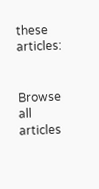these articles:


Browse all articles